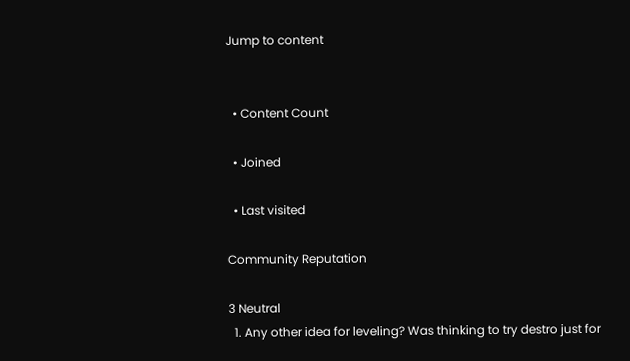Jump to content


  • Content Count

  • Joined

  • Last visited

Community Reputation

3 Neutral
  1. Any other idea for leveling? Was thinking to try destro just for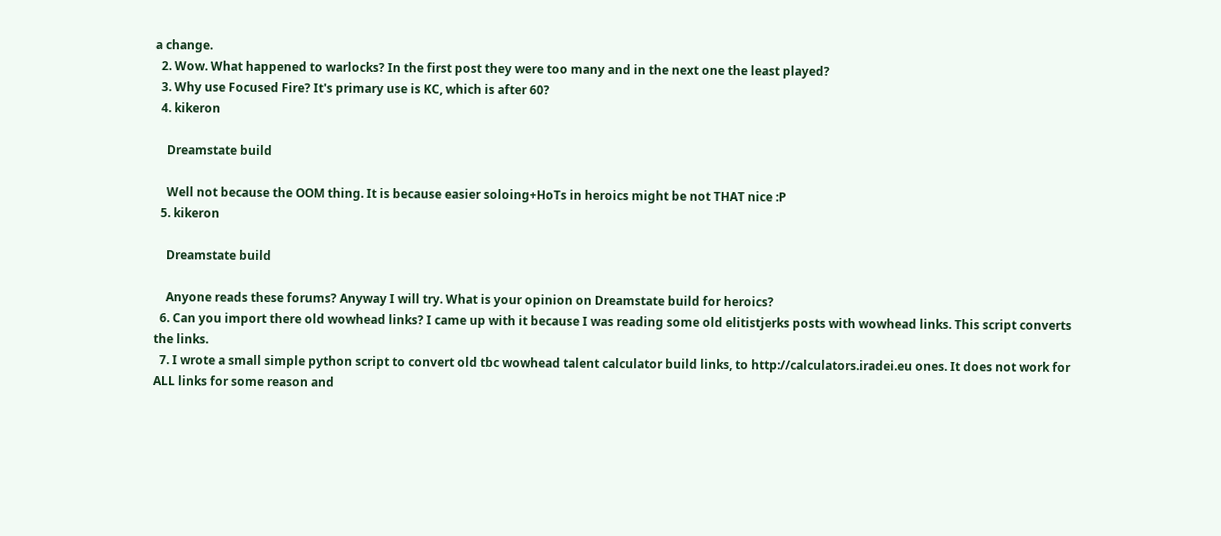a change.
  2. Wow. What happened to warlocks? In the first post they were too many and in the next one the least played?
  3. Why use Focused Fire? It's primary use is KC, which is after 60?
  4. kikeron

    Dreamstate build

    Well not because the OOM thing. It is because easier soloing+HoTs in heroics might be not THAT nice :P
  5. kikeron

    Dreamstate build

    Anyone reads these forums? Anyway I will try. What is your opinion on Dreamstate build for heroics?
  6. Can you import there old wowhead links? I came up with it because I was reading some old elitistjerks posts with wowhead links. This script converts the links.
  7. I wrote a small simple python script to convert old tbc wowhead talent calculator build links, to http://calculators.iradei.eu ones. It does not work for ALL links for some reason and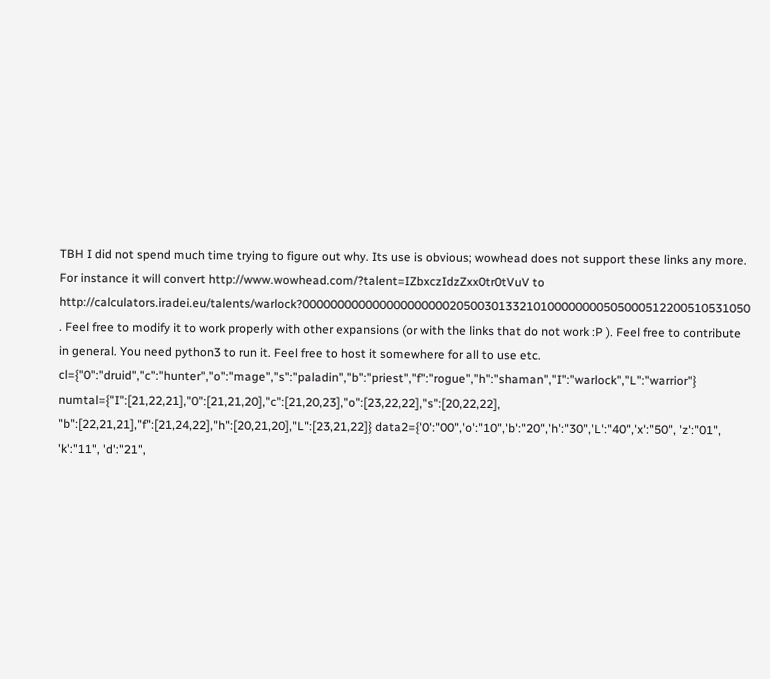TBH I did not spend much time trying to figure out why. Its use is obvious; wowhead does not support these links any more. For instance it will convert http://www.wowhead.com/?talent=IZbxczIdzZxx0tr0tVuV to http://calculators.iradei.eu/talents/warlock?0000000000000000000002050030133210100000000505000512200510531050 . Feel free to modify it to work properly with other expansions (or with the links that do not work :P ). Feel free to contribute in general. You need python3 to run it. Feel free to host it somewhere for all to use etc. cl={"0":"druid","c":"hunter","o":"mage","s":"paladin","b":"priest","f":"rogue","h":"shaman","I":"warlock","L":"warrior"} numtal={"I":[21,22,21],"0":[21,21,20],"c":[21,20,23],"o":[23,22,22],"s":[20,22,22], "b":[22,21,21],"f":[21,24,22],"h":[20,21,20],"L":[23,21,22]} data2={'0':"00",'o':"10",'b':"20",'h':"30",'L':"40",'x':"50", 'z':"01", 'k':"11", 'd':"21",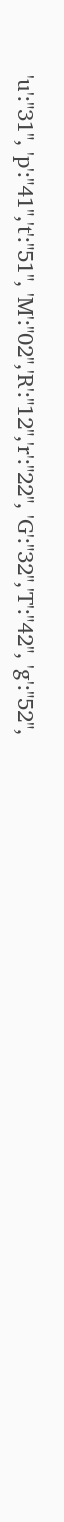'u':"31", 'p':"41",'t':"51", 'M':"02",'R':"12",'r':"22", 'G':"32",'T':"42", 'g':"52",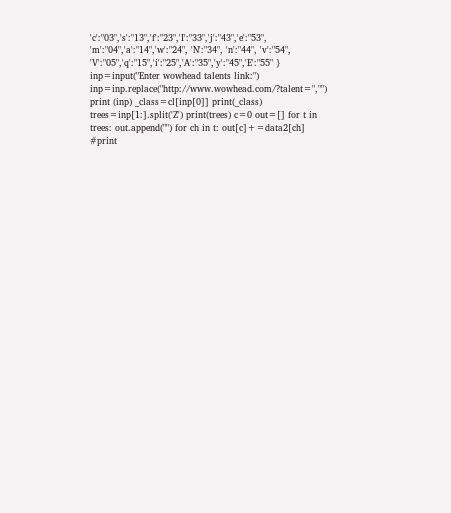'c':"03",'s':"13",'f':"23",'I':"33",'j':"43",'e':"53", 'm':"04",'a':"14",'w':"24", 'N':"34", 'n':"44", 'v':"54", 'V':"05",'q':"15",'i':"25",'A':"35",'y':"45",'E':"55" } inp=input("Enter wowhead talents link:") inp=inp.replace("http://www.wowhead.com/?talent=","") print (inp) _class=cl[inp[0]] print(_class) trees=inp[1:].split('Z') print(trees) c=0 out=[] for t in trees: out.append("") for ch in t: out[c]+=data2[ch] #print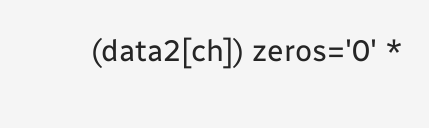(data2[ch]) zeros='0' *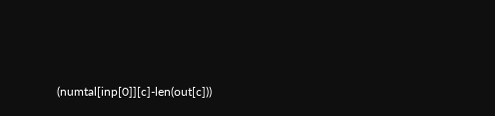(numtal[inp[0]][c]-len(out[c]))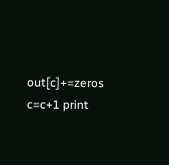out[c]+=zeros c=c+1 print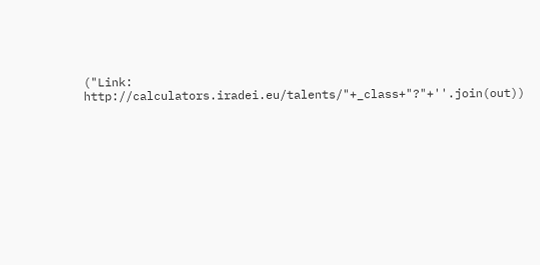("Link: http://calculators.iradei.eu/talents/"+_class+"?"+''.join(out))